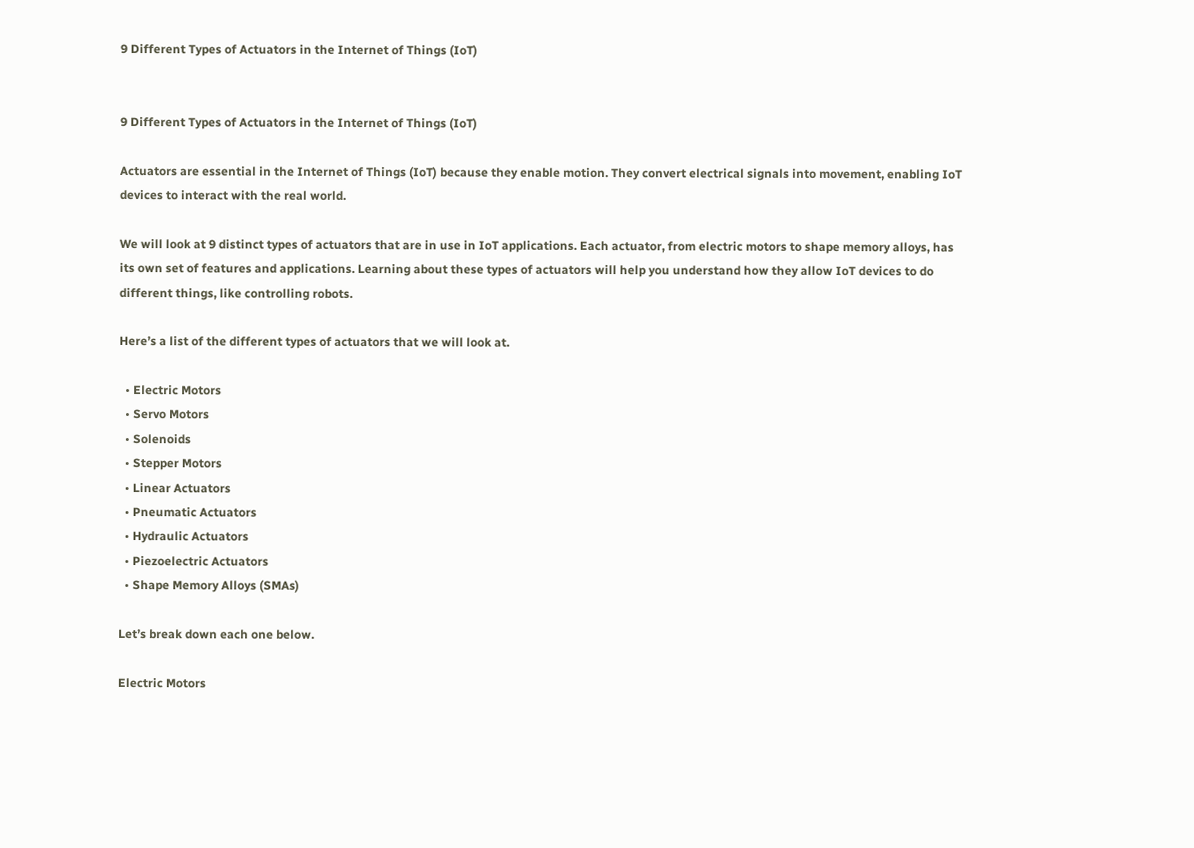9 Different Types of Actuators in the Internet of Things (IoT)


9 Different Types of Actuators in the Internet of Things (IoT)

Actuators are essential in the Internet of Things (IoT) because they enable motion. They convert electrical signals into movement, enabling IoT devices to interact with the real world.

We will look at 9 distinct types of actuators that are in use in IoT applications. Each actuator, from electric motors to shape memory alloys, has its own set of features and applications. Learning about these types of actuators will help you understand how they allow IoT devices to do different things, like controlling robots.

Here’s a list of the different types of actuators that we will look at.

  • Electric Motors
  • Servo Motors
  • Solenoids
  • Stepper Motors
  • Linear Actuators
  • Pneumatic Actuators
  • Hydraulic Actuators
  • Piezoelectric Actuators
  • Shape Memory Alloys (SMAs)

Let’s break down each one below.

Electric Motors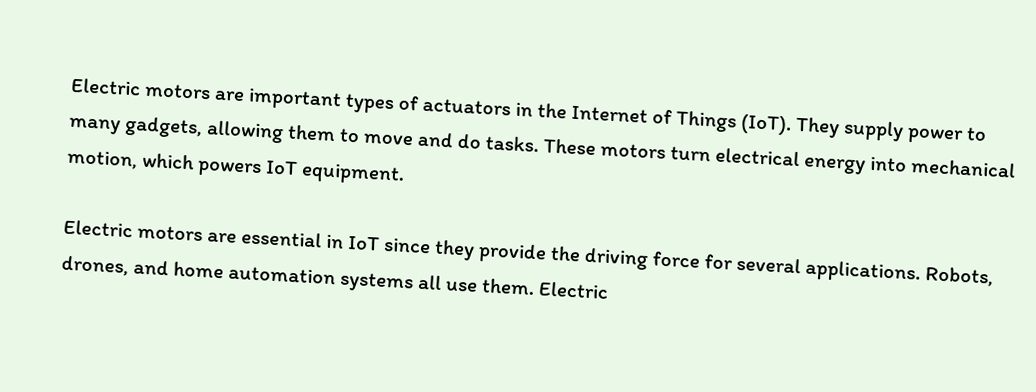Electric motors are important types of actuators in the Internet of Things (IoT). They supply power to many gadgets, allowing them to move and do tasks. These motors turn electrical energy into mechanical motion, which powers IoT equipment.

Electric motors are essential in IoT since they provide the driving force for several applications. Robots, drones, and home automation systems all use them. Electric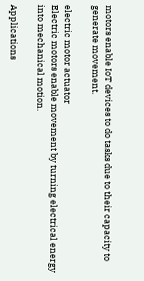motors enable IoT devices to do tasks due to their capacity to generate movement.

electric motor actuator
Electric motors enable movement by turning electrical energy into mechanical motion.

Applications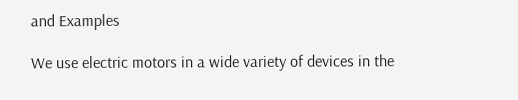and Examples

We use electric motors in a wide variety of devices in the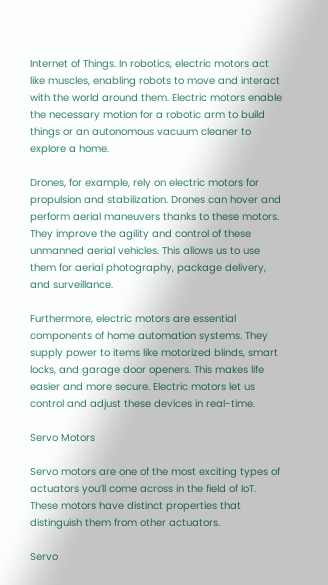Internet of Things. In robotics, electric motors act like muscles, enabling robots to move and interact with the world around them. Electric motors enable the necessary motion for a robotic arm to build things or an autonomous vacuum cleaner to explore a home.

Drones, for example, rely on electric motors for propulsion and stabilization. Drones can hover and perform aerial maneuvers thanks to these motors. They improve the agility and control of these unmanned aerial vehicles. This allows us to use them for aerial photography, package delivery, and surveillance.

Furthermore, electric motors are essential components of home automation systems. They supply power to items like motorized blinds, smart locks, and garage door openers. This makes life easier and more secure. Electric motors let us control and adjust these devices in real-time.

Servo Motors

Servo motors are one of the most exciting types of actuators you’ll come across in the field of IoT. These motors have distinct properties that distinguish them from other actuators.

Servo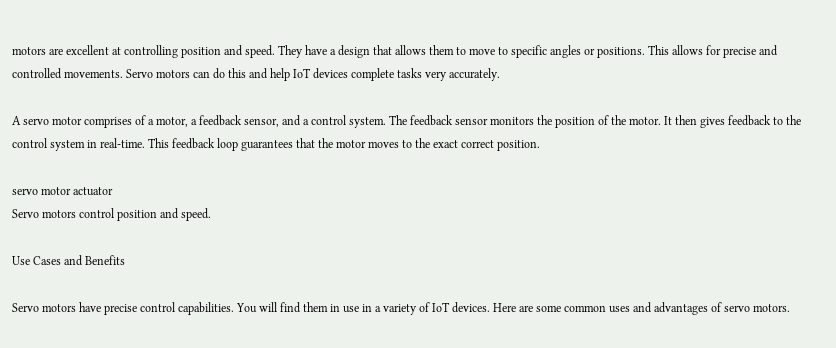motors are excellent at controlling position and speed. They have a design that allows them to move to specific angles or positions. This allows for precise and controlled movements. Servo motors can do this and help IoT devices complete tasks very accurately.

A servo motor comprises of a motor, a feedback sensor, and a control system. The feedback sensor monitors the position of the motor. It then gives feedback to the control system in real-time. This feedback loop guarantees that the motor moves to the exact correct position.

servo motor actuator
Servo motors control position and speed.

Use Cases and Benefits

Servo motors have precise control capabilities. You will find them in use in a variety of IoT devices. Here are some common uses and advantages of servo motors.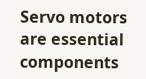Servo motors are essential components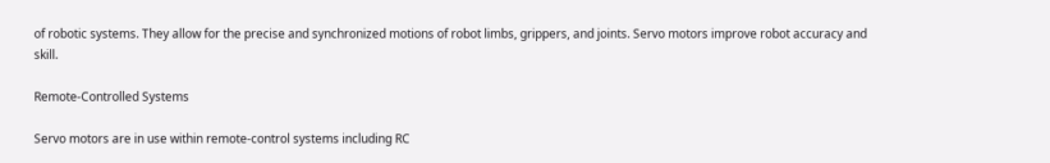of robotic systems. They allow for the precise and synchronized motions of robot limbs, grippers, and joints. Servo motors improve robot accuracy and skill.

Remote-Controlled Systems

Servo motors are in use within remote-control systems including RC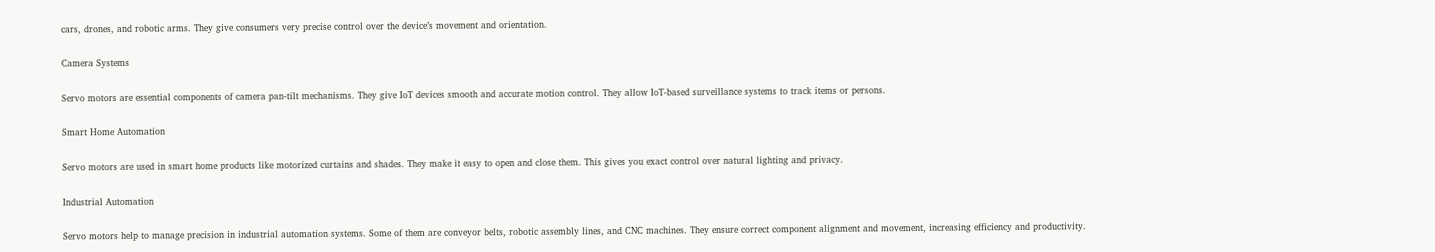cars, drones, and robotic arms. They give consumers very precise control over the device’s movement and orientation.

Camera Systems

Servo motors are essential components of camera pan-tilt mechanisms. They give IoT devices smooth and accurate motion control. They allow IoT-based surveillance systems to track items or persons.

Smart Home Automation

Servo motors are used in smart home products like motorized curtains and shades. They make it easy to open and close them. This gives you exact control over natural lighting and privacy.

Industrial Automation

Servo motors help to manage precision in industrial automation systems. Some of them are conveyor belts, robotic assembly lines, and CNC machines. They ensure correct component alignment and movement, increasing efficiency and productivity.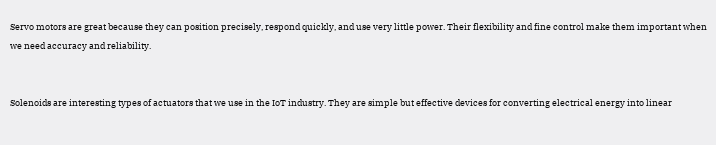Servo motors are great because they can position precisely, respond quickly, and use very little power. Their flexibility and fine control make them important when we need accuracy and reliability.


Solenoids are interesting types of actuators that we use in the IoT industry. They are simple but effective devices for converting electrical energy into linear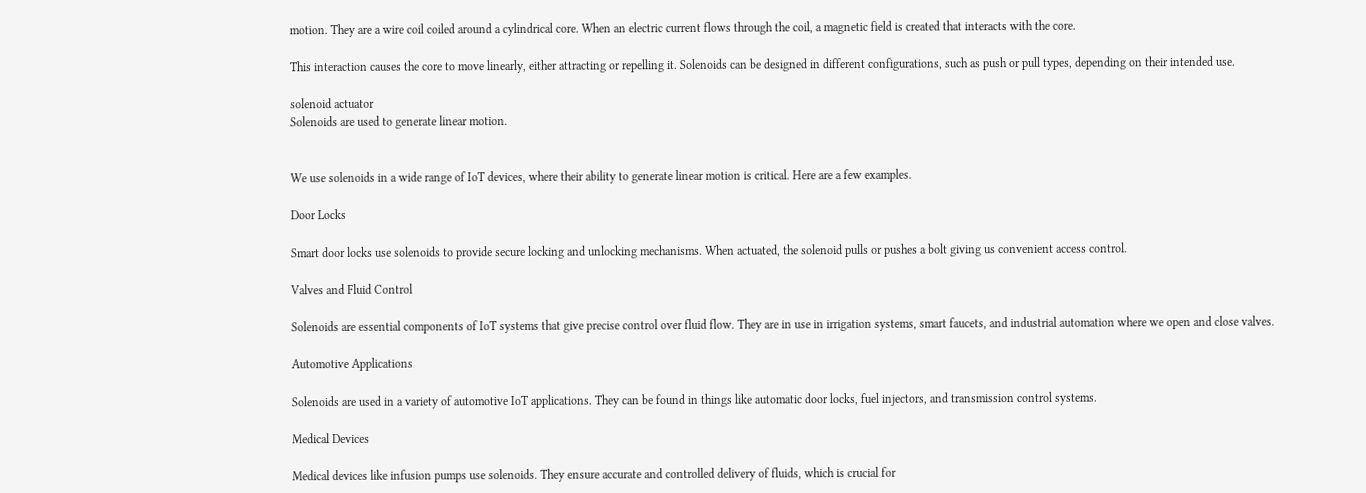motion. They are a wire coil coiled around a cylindrical core. When an electric current flows through the coil, a magnetic field is created that interacts with the core.

This interaction causes the core to move linearly, either attracting or repelling it. Solenoids can be designed in different configurations, such as push or pull types, depending on their intended use.

solenoid actuator
Solenoids are used to generate linear motion.


We use solenoids in a wide range of IoT devices, where their ability to generate linear motion is critical. Here are a few examples.

Door Locks

Smart door locks use solenoids to provide secure locking and unlocking mechanisms. When actuated, the solenoid pulls or pushes a bolt giving us convenient access control.

Valves and Fluid Control

Solenoids are essential components of IoT systems that give precise control over fluid flow. They are in use in irrigation systems, smart faucets, and industrial automation where we open and close valves.

Automotive Applications

Solenoids are used in a variety of automotive IoT applications. They can be found in things like automatic door locks, fuel injectors, and transmission control systems.

Medical Devices

Medical devices like infusion pumps use solenoids. They ensure accurate and controlled delivery of fluids, which is crucial for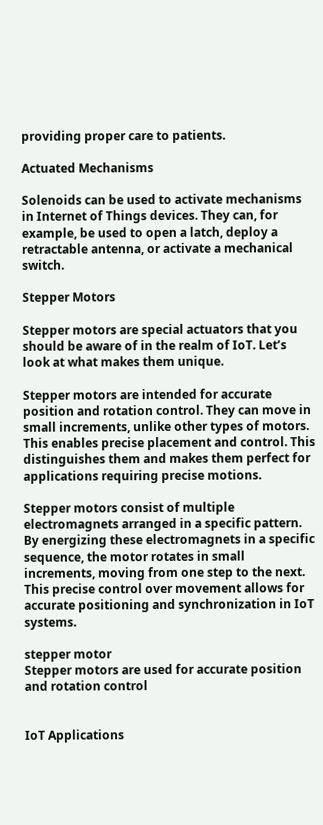providing proper care to patients.

Actuated Mechanisms

Solenoids can be used to activate mechanisms in Internet of Things devices. They can, for example, be used to open a latch, deploy a retractable antenna, or activate a mechanical switch.

Stepper Motors

Stepper motors are special actuators that you should be aware of in the realm of IoT. Let’s look at what makes them unique.

Stepper motors are intended for accurate position and rotation control. They can move in small increments, unlike other types of motors. This enables precise placement and control. This distinguishes them and makes them perfect for applications requiring precise motions.

Stepper motors consist of multiple electromagnets arranged in a specific pattern. By energizing these electromagnets in a specific sequence, the motor rotates in small increments, moving from one step to the next. This precise control over movement allows for accurate positioning and synchronization in IoT systems.

stepper motor
Stepper motors are used for accurate position and rotation control


IoT Applications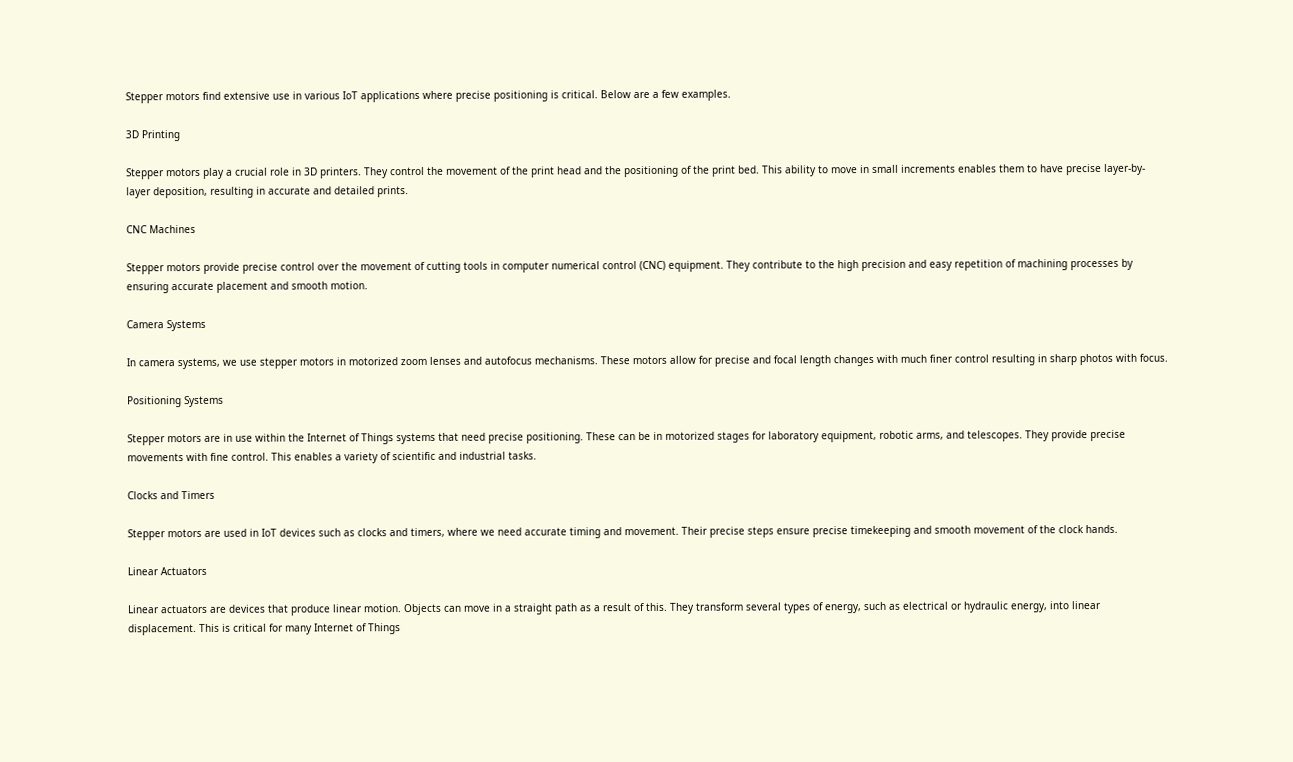Stepper motors find extensive use in various IoT applications where precise positioning is critical. Below are a few examples.

3D Printing

Stepper motors play a crucial role in 3D printers. They control the movement of the print head and the positioning of the print bed. This ability to move in small increments enables them to have precise layer-by-layer deposition, resulting in accurate and detailed prints.

CNC Machines

Stepper motors provide precise control over the movement of cutting tools in computer numerical control (CNC) equipment. They contribute to the high precision and easy repetition of machining processes by ensuring accurate placement and smooth motion.

Camera Systems

In camera systems, we use stepper motors in motorized zoom lenses and autofocus mechanisms. These motors allow for precise and focal length changes with much finer control resulting in sharp photos with focus.

Positioning Systems

Stepper motors are in use within the Internet of Things systems that need precise positioning. These can be in motorized stages for laboratory equipment, robotic arms, and telescopes. They provide precise movements with fine control. This enables a variety of scientific and industrial tasks.

Clocks and Timers

Stepper motors are used in IoT devices such as clocks and timers, where we need accurate timing and movement. Their precise steps ensure precise timekeeping and smooth movement of the clock hands.

Linear Actuators

Linear actuators are devices that produce linear motion. Objects can move in a straight path as a result of this. They transform several types of energy, such as electrical or hydraulic energy, into linear displacement. This is critical for many Internet of Things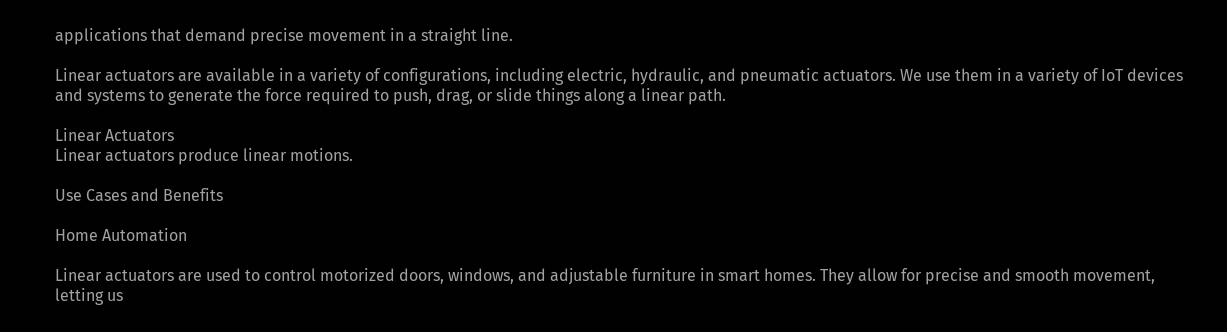applications that demand precise movement in a straight line.

Linear actuators are available in a variety of configurations, including electric, hydraulic, and pneumatic actuators. We use them in a variety of IoT devices and systems to generate the force required to push, drag, or slide things along a linear path.

Linear Actuators
Linear actuators produce linear motions.

Use Cases and Benefits

Home Automation

Linear actuators are used to control motorized doors, windows, and adjustable furniture in smart homes. They allow for precise and smooth movement, letting us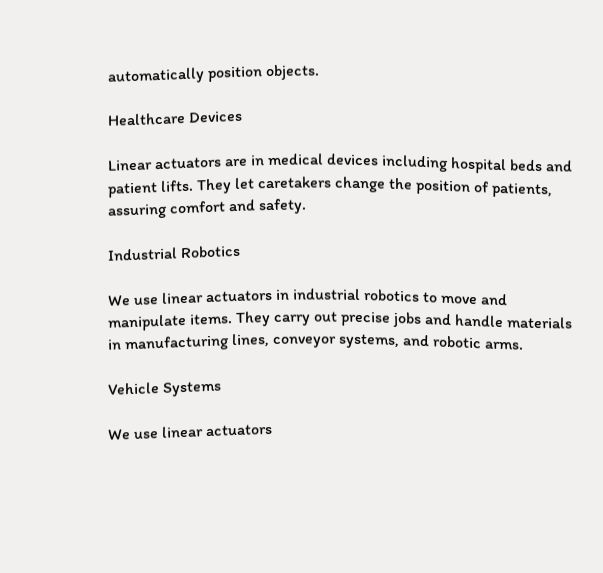automatically position objects.

Healthcare Devices

Linear actuators are in medical devices including hospital beds and patient lifts. They let caretakers change the position of patients, assuring comfort and safety.

Industrial Robotics

We use linear actuators in industrial robotics to move and manipulate items. They carry out precise jobs and handle materials in manufacturing lines, conveyor systems, and robotic arms.

Vehicle Systems

We use linear actuators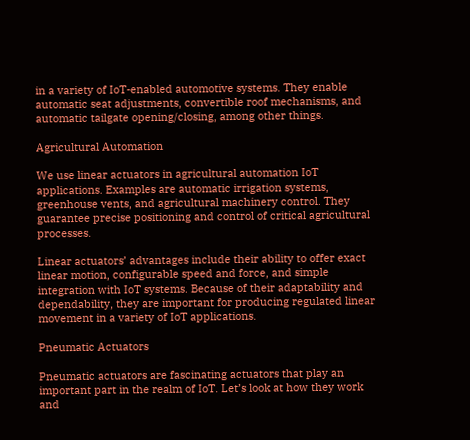in a variety of IoT-enabled automotive systems. They enable automatic seat adjustments, convertible roof mechanisms, and automatic tailgate opening/closing, among other things.

Agricultural Automation

We use linear actuators in agricultural automation IoT applications. Examples are automatic irrigation systems, greenhouse vents, and agricultural machinery control. They guarantee precise positioning and control of critical agricultural processes.

Linear actuators’ advantages include their ability to offer exact linear motion, configurable speed and force, and simple integration with IoT systems. Because of their adaptability and dependability, they are important for producing regulated linear movement in a variety of IoT applications.

Pneumatic Actuators

Pneumatic actuators are fascinating actuators that play an important part in the realm of IoT. Let’s look at how they work and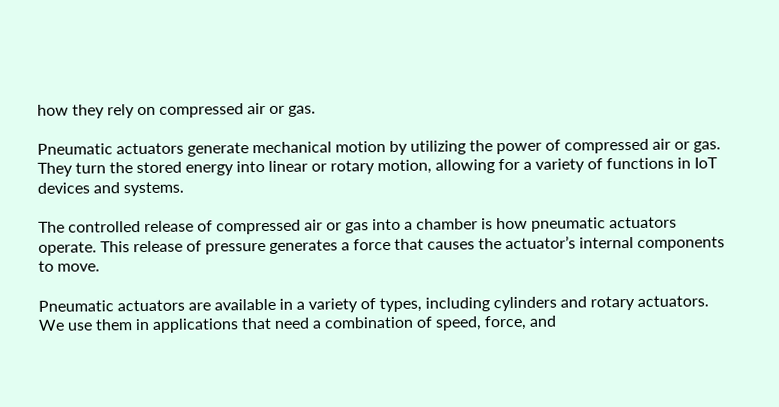how they rely on compressed air or gas.

Pneumatic actuators generate mechanical motion by utilizing the power of compressed air or gas. They turn the stored energy into linear or rotary motion, allowing for a variety of functions in IoT devices and systems.

The controlled release of compressed air or gas into a chamber is how pneumatic actuators operate. This release of pressure generates a force that causes the actuator’s internal components to move.

Pneumatic actuators are available in a variety of types, including cylinders and rotary actuators. We use them in applications that need a combination of speed, force, and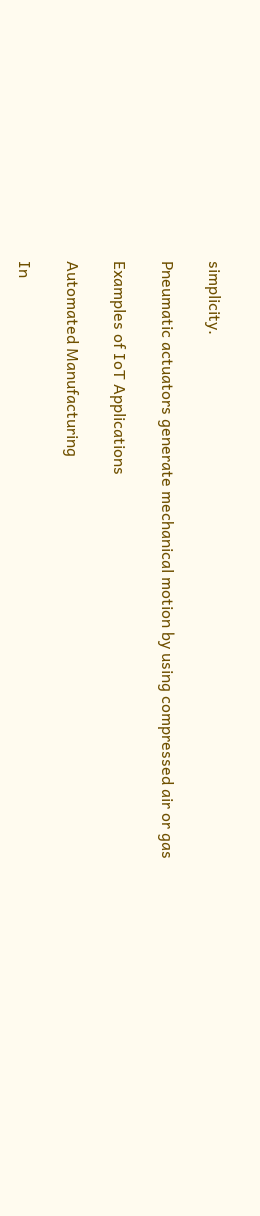simplicity.

Pneumatic actuators generate mechanical motion by using compressed air or gas

Examples of IoT Applications

Automated Manufacturing

In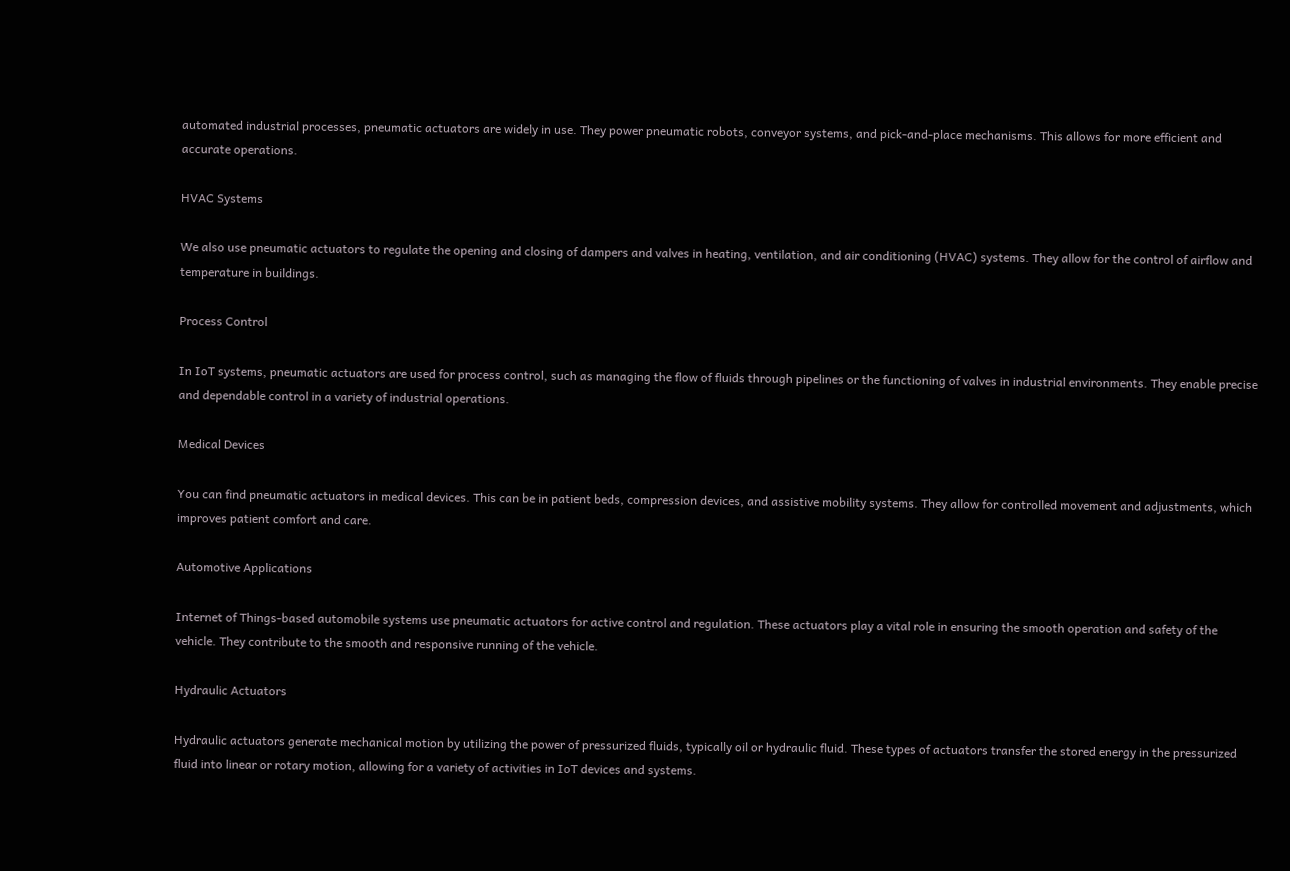automated industrial processes, pneumatic actuators are widely in use. They power pneumatic robots, conveyor systems, and pick-and-place mechanisms. This allows for more efficient and accurate operations.

HVAC Systems

We also use pneumatic actuators to regulate the opening and closing of dampers and valves in heating, ventilation, and air conditioning (HVAC) systems. They allow for the control of airflow and temperature in buildings.

Process Control

In IoT systems, pneumatic actuators are used for process control, such as managing the flow of fluids through pipelines or the functioning of valves in industrial environments. They enable precise and dependable control in a variety of industrial operations.

Medical Devices

You can find pneumatic actuators in medical devices. This can be in patient beds, compression devices, and assistive mobility systems. They allow for controlled movement and adjustments, which improves patient comfort and care.

Automotive Applications

Internet of Things-based automobile systems use pneumatic actuators for active control and regulation. These actuators play a vital role in ensuring the smooth operation and safety of the vehicle. They contribute to the smooth and responsive running of the vehicle.

Hydraulic Actuators

Hydraulic actuators generate mechanical motion by utilizing the power of pressurized fluids, typically oil or hydraulic fluid. These types of actuators transfer the stored energy in the pressurized fluid into linear or rotary motion, allowing for a variety of activities in IoT devices and systems.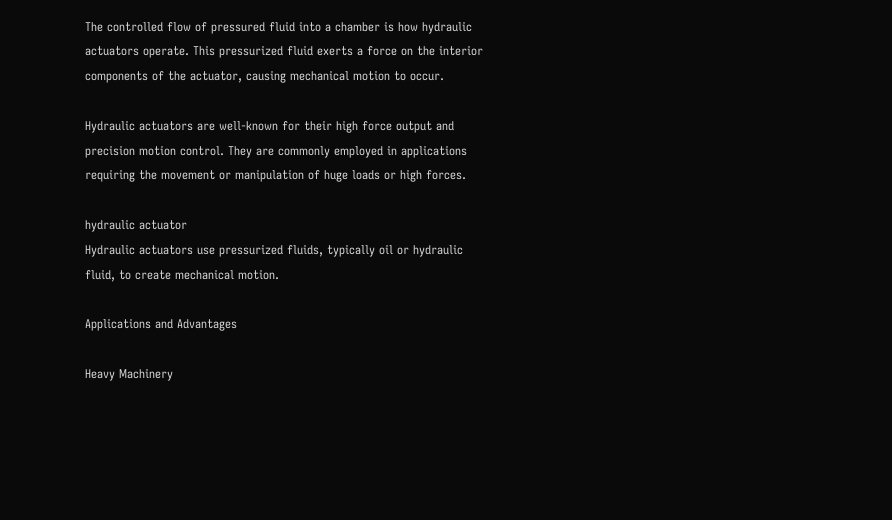The controlled flow of pressured fluid into a chamber is how hydraulic actuators operate. This pressurized fluid exerts a force on the interior components of the actuator, causing mechanical motion to occur.

Hydraulic actuators are well-known for their high force output and precision motion control. They are commonly employed in applications requiring the movement or manipulation of huge loads or high forces.

hydraulic actuator
Hydraulic actuators use pressurized fluids, typically oil or hydraulic fluid, to create mechanical motion.

Applications and Advantages

Heavy Machinery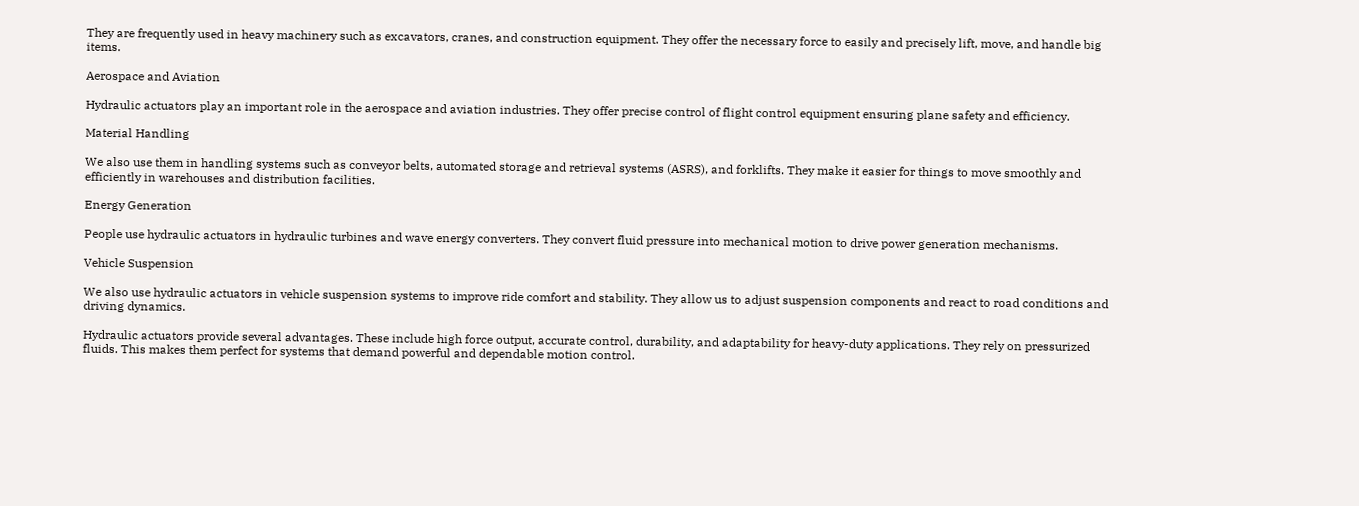They are frequently used in heavy machinery such as excavators, cranes, and construction equipment. They offer the necessary force to easily and precisely lift, move, and handle big items.

Aerospace and Aviation

Hydraulic actuators play an important role in the aerospace and aviation industries. They offer precise control of flight control equipment ensuring plane safety and efficiency.

Material Handling

We also use them in handling systems such as conveyor belts, automated storage and retrieval systems (ASRS), and forklifts. They make it easier for things to move smoothly and efficiently in warehouses and distribution facilities.

Energy Generation

People use hydraulic actuators in hydraulic turbines and wave energy converters. They convert fluid pressure into mechanical motion to drive power generation mechanisms.

Vehicle Suspension

We also use hydraulic actuators in vehicle suspension systems to improve ride comfort and stability. They allow us to adjust suspension components and react to road conditions and driving dynamics.

Hydraulic actuators provide several advantages. These include high force output, accurate control, durability, and adaptability for heavy-duty applications. They rely on pressurized fluids. This makes them perfect for systems that demand powerful and dependable motion control.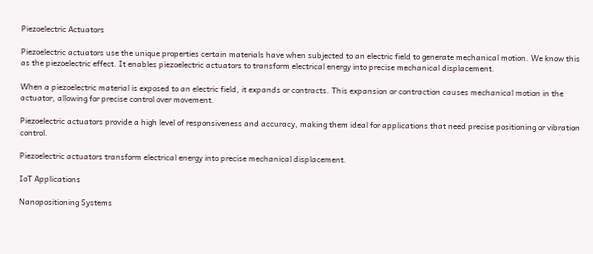Piezoelectric Actuators

Piezoelectric actuators use the unique properties certain materials have when subjected to an electric field to generate mechanical motion. We know this as the piezoelectric effect. It enables piezoelectric actuators to transform electrical energy into precise mechanical displacement.

When a piezoelectric material is exposed to an electric field, it expands or contracts. This expansion or contraction causes mechanical motion in the actuator, allowing for precise control over movement.

Piezoelectric actuators provide a high level of responsiveness and accuracy, making them ideal for applications that need precise positioning or vibration control.

Piezoelectric actuators transform electrical energy into precise mechanical displacement.

IoT Applications

Nanopositioning Systems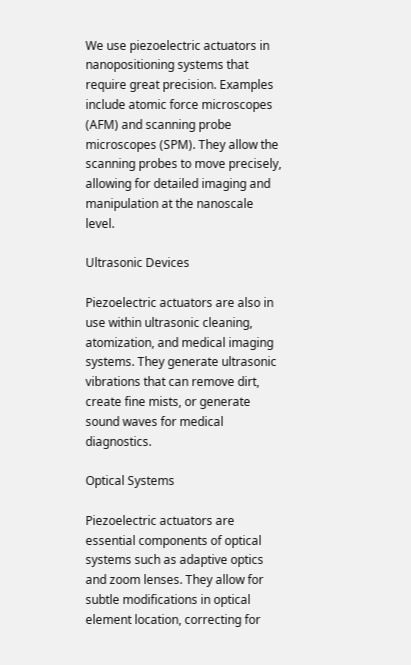We use piezoelectric actuators in nanopositioning systems that require great precision. Examples include atomic force microscopes (AFM) and scanning probe microscopes (SPM). They allow the scanning probes to move precisely, allowing for detailed imaging and manipulation at the nanoscale level.

Ultrasonic Devices

Piezoelectric actuators are also in use within ultrasonic cleaning, atomization, and medical imaging systems. They generate ultrasonic vibrations that can remove dirt, create fine mists, or generate sound waves for medical diagnostics.

Optical Systems

Piezoelectric actuators are essential components of optical systems such as adaptive optics and zoom lenses. They allow for subtle modifications in optical element location, correcting for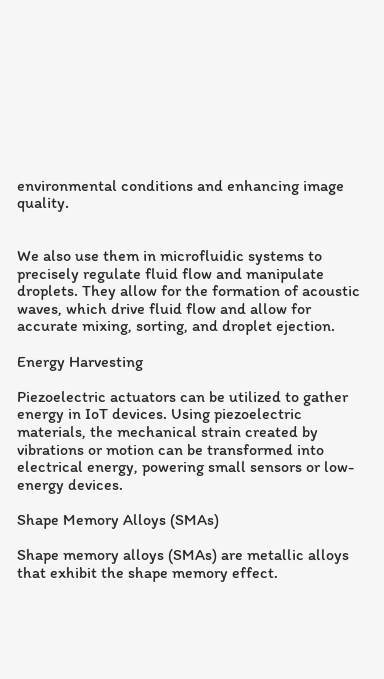environmental conditions and enhancing image quality.


We also use them in microfluidic systems to precisely regulate fluid flow and manipulate droplets. They allow for the formation of acoustic waves, which drive fluid flow and allow for accurate mixing, sorting, and droplet ejection.

Energy Harvesting

Piezoelectric actuators can be utilized to gather energy in IoT devices. Using piezoelectric materials, the mechanical strain created by vibrations or motion can be transformed into electrical energy, powering small sensors or low-energy devices.

Shape Memory Alloys (SMAs)

Shape memory alloys (SMAs) are metallic alloys that exhibit the shape memory effect.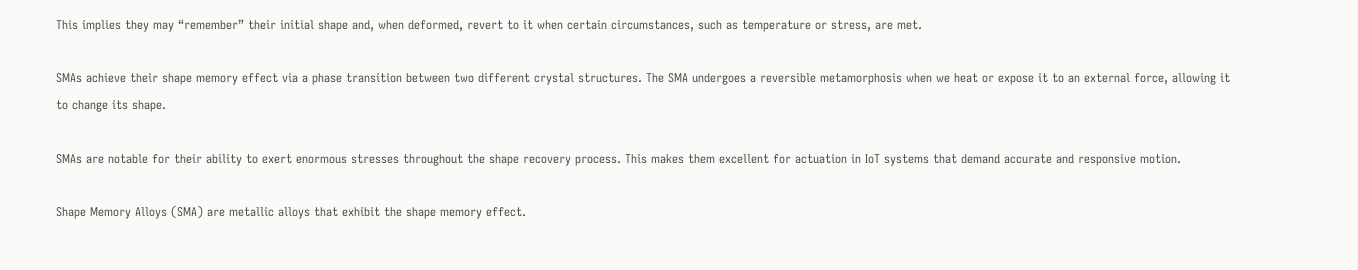This implies they may “remember” their initial shape and, when deformed, revert to it when certain circumstances, such as temperature or stress, are met.

SMAs achieve their shape memory effect via a phase transition between two different crystal structures. The SMA undergoes a reversible metamorphosis when we heat or expose it to an external force, allowing it to change its shape.

SMAs are notable for their ability to exert enormous stresses throughout the shape recovery process. This makes them excellent for actuation in IoT systems that demand accurate and responsive motion.

Shape Memory Alloys (SMA) are metallic alloys that exhibit the shape memory effect.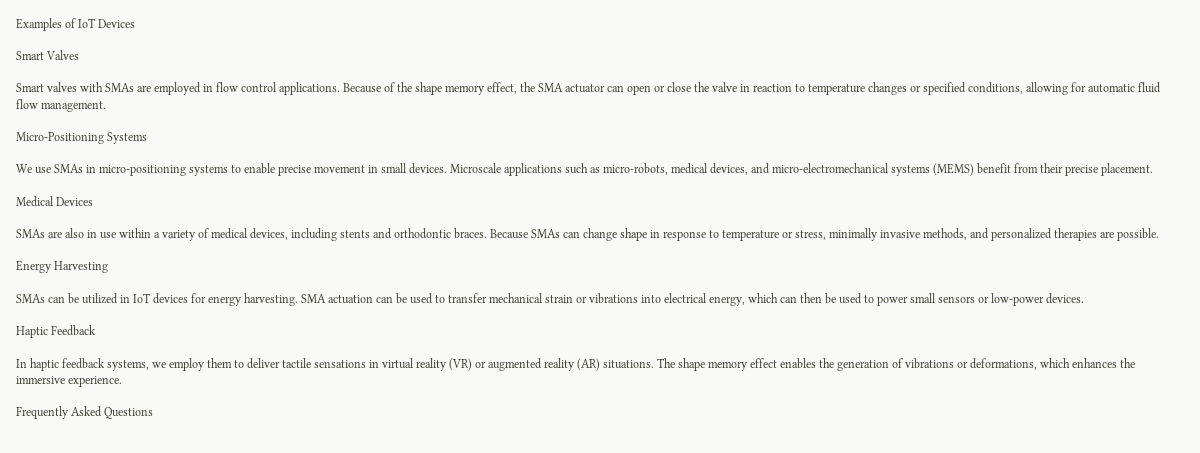Examples of IoT Devices

Smart Valves

Smart valves with SMAs are employed in flow control applications. Because of the shape memory effect, the SMA actuator can open or close the valve in reaction to temperature changes or specified conditions, allowing for automatic fluid flow management.

Micro-Positioning Systems

We use SMAs in micro-positioning systems to enable precise movement in small devices. Microscale applications such as micro-robots, medical devices, and micro-electromechanical systems (MEMS) benefit from their precise placement.

Medical Devices

SMAs are also in use within a variety of medical devices, including stents and orthodontic braces. Because SMAs can change shape in response to temperature or stress, minimally invasive methods, and personalized therapies are possible.

Energy Harvesting

SMAs can be utilized in IoT devices for energy harvesting. SMA actuation can be used to transfer mechanical strain or vibrations into electrical energy, which can then be used to power small sensors or low-power devices.

Haptic Feedback

In haptic feedback systems, we employ them to deliver tactile sensations in virtual reality (VR) or augmented reality (AR) situations. The shape memory effect enables the generation of vibrations or deformations, which enhances the immersive experience.

Frequently Asked Questions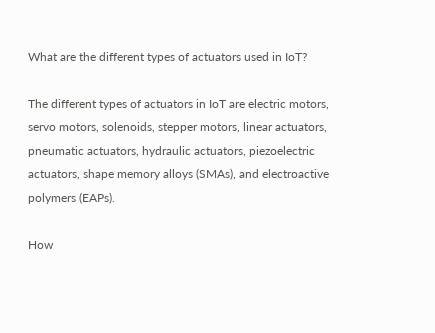What are the different types of actuators used in IoT?

The different types of actuators in IoT are electric motors, servo motors, solenoids, stepper motors, linear actuators, pneumatic actuators, hydraulic actuators, piezoelectric actuators, shape memory alloys (SMAs), and electroactive polymers (EAPs).

How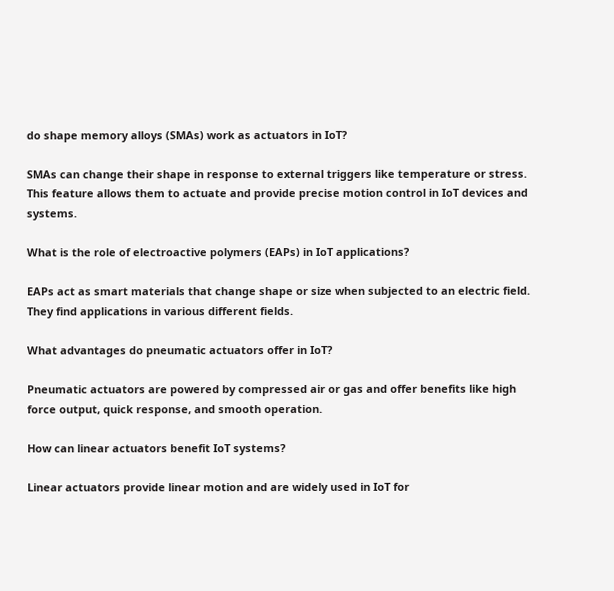do shape memory alloys (SMAs) work as actuators in IoT?

SMAs can change their shape in response to external triggers like temperature or stress. This feature allows them to actuate and provide precise motion control in IoT devices and systems.

What is the role of electroactive polymers (EAPs) in IoT applications?

EAPs act as smart materials that change shape or size when subjected to an electric field. They find applications in various different fields.

What advantages do pneumatic actuators offer in IoT?

Pneumatic actuators are powered by compressed air or gas and offer benefits like high force output, quick response, and smooth operation.

How can linear actuators benefit IoT systems?

Linear actuators provide linear motion and are widely used in IoT for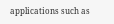applications such as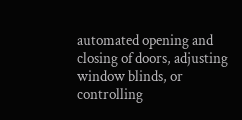automated opening and closing of doors, adjusting window blinds, or controlling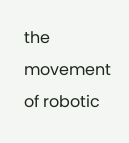the movement of robotic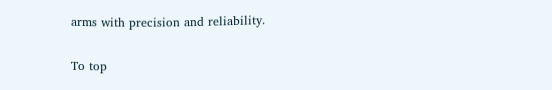arms with precision and reliability.

To top